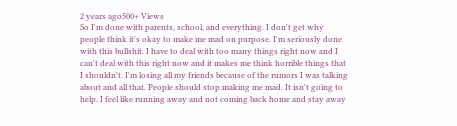2 years ago500+ Views
So I'm done with parents, school, and everything. I don't get why people think it's okay to make me mad on purpose. I'm seriously done with this bullshit. I have to deal with too many things right now and I can't deal with this right now and it makes me think horrible things that I shouldn't. I'm losing all my friends because of the rumors I was talking about and all that. People should stop making me mad. It isn't going to help. I feel like running away and not coming back home and stay away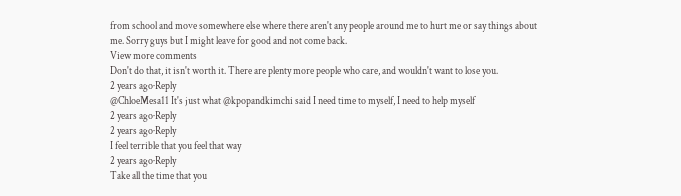from school and move somewhere else where there aren't any people around me to hurt me or say things about me. Sorry guys but I might leave for good and not come back.
View more comments
Don't do that, it isn't worth it. There are plenty more people who care, and wouldn't want to lose you.
2 years ago·Reply
@ChloeMesa11 It's just what @kpopandkimchi said I need time to myself, I need to help myself
2 years ago·Reply
2 years ago·Reply
I feel terrible that you feel that way
2 years ago·Reply
Take all the time that you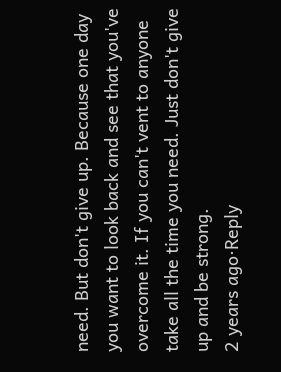need. But don't give up. Because one day you want to look back and see that you've overcome it. If you can't vent to anyone take all the time you need. Just don't give up and be strong.
2 years ago·Reply